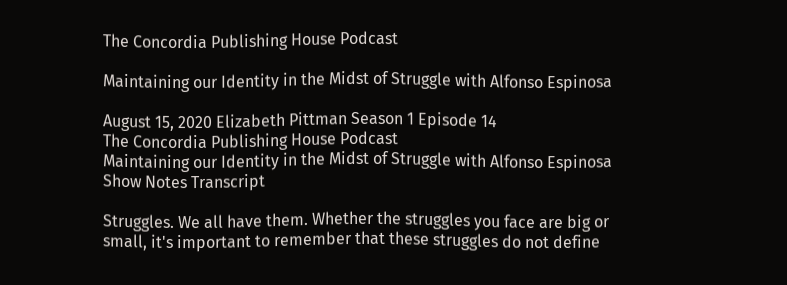The Concordia Publishing House Podcast

Maintaining our Identity in the Midst of Struggle with Alfonso Espinosa

August 15, 2020 Elizabeth Pittman Season 1 Episode 14
The Concordia Publishing House Podcast
Maintaining our Identity in the Midst of Struggle with Alfonso Espinosa
Show Notes Transcript

Struggles. We all have them. Whether the struggles you face are big or small, it's important to remember that these struggles do not define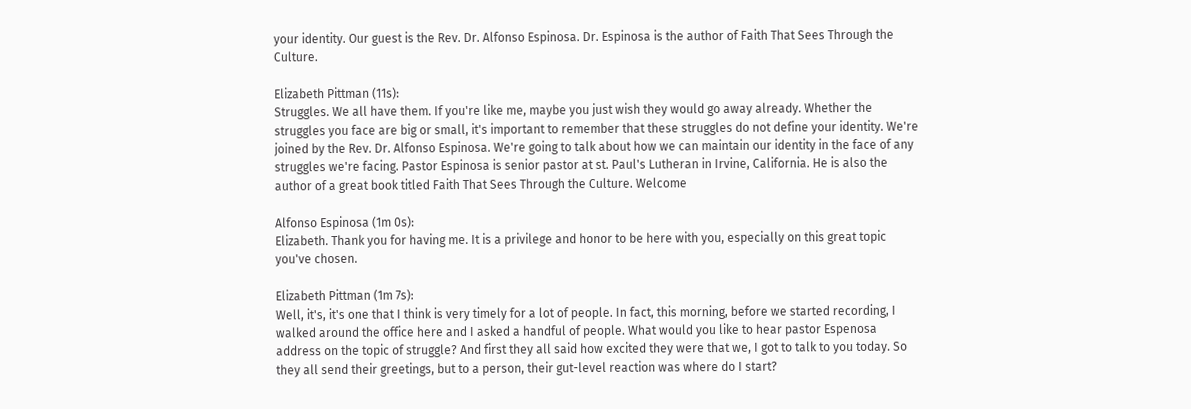your identity. Our guest is the Rev. Dr. Alfonso Espinosa. Dr. Espinosa is the author of Faith That Sees Through the Culture.

Elizabeth Pittman (11s):
Struggles. We all have them. If you're like me, maybe you just wish they would go away already. Whether the struggles you face are big or small, it's important to remember that these struggles do not define your identity. We're joined by the Rev. Dr. Alfonso Espinosa. We're going to talk about how we can maintain our identity in the face of any struggles we're facing. Pastor Espinosa is senior pastor at st. Paul's Lutheran in Irvine, California. He is also the author of a great book titled Faith That Sees Through the Culture. Welcome

Alfonso Espinosa (1m 0s):
Elizabeth. Thank you for having me. It is a privilege and honor to be here with you, especially on this great topic you've chosen.

Elizabeth Pittman (1m 7s):
Well, it's, it's one that I think is very timely for a lot of people. In fact, this morning, before we started recording, I walked around the office here and I asked a handful of people. What would you like to hear pastor Espenosa address on the topic of struggle? And first they all said how excited they were that we, I got to talk to you today. So they all send their greetings, but to a person, their gut-level reaction was where do I start?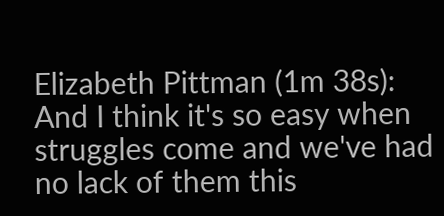Elizabeth Pittman (1m 38s):
And I think it's so easy when struggles come and we've had no lack of them this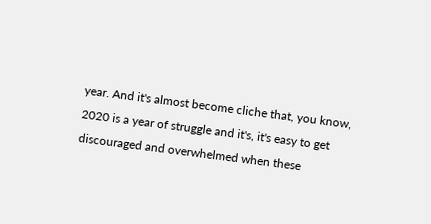year. And it's almost become cliche that, you know, 2020 is a year of struggle and it's, it's easy to get discouraged and overwhelmed when these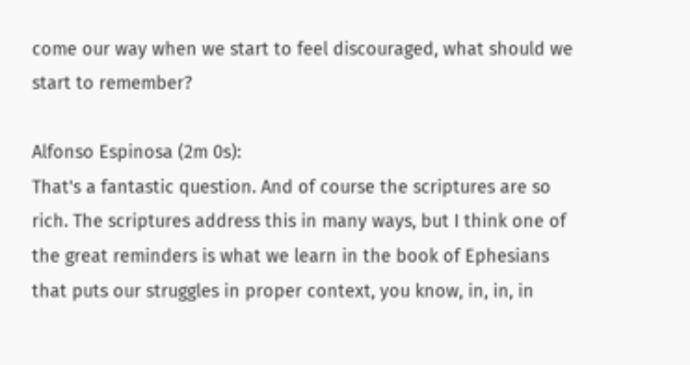come our way when we start to feel discouraged, what should we start to remember?

Alfonso Espinosa (2m 0s):
That's a fantastic question. And of course the scriptures are so rich. The scriptures address this in many ways, but I think one of the great reminders is what we learn in the book of Ephesians that puts our struggles in proper context, you know, in, in, in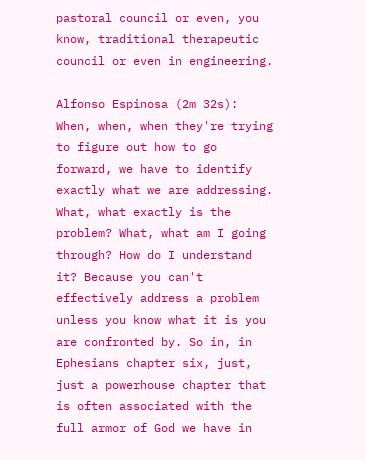pastoral council or even, you know, traditional therapeutic council or even in engineering.

Alfonso Espinosa (2m 32s):
When, when, when they're trying to figure out how to go forward, we have to identify exactly what we are addressing. What, what exactly is the problem? What, what am I going through? How do I understand it? Because you can't effectively address a problem unless you know what it is you are confronted by. So in, in Ephesians chapter six, just, just a powerhouse chapter that is often associated with the full armor of God we have in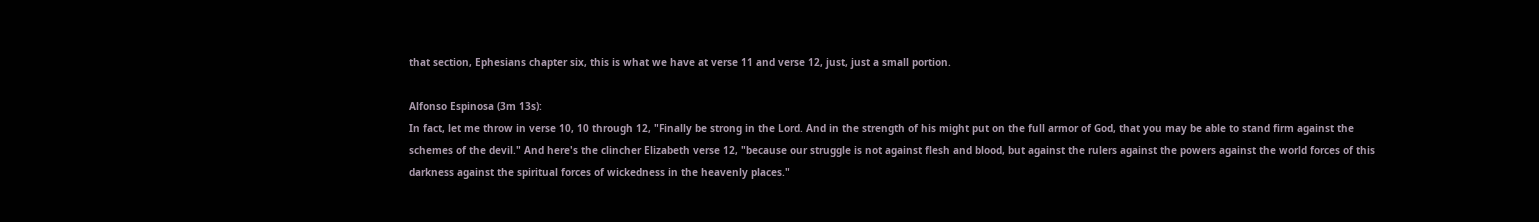that section, Ephesians chapter six, this is what we have at verse 11 and verse 12, just, just a small portion.

Alfonso Espinosa (3m 13s):
In fact, let me throw in verse 10, 10 through 12, "Finally be strong in the Lord. And in the strength of his might put on the full armor of God, that you may be able to stand firm against the schemes of the devil." And here's the clincher Elizabeth verse 12, "because our struggle is not against flesh and blood, but against the rulers against the powers against the world forces of this darkness against the spiritual forces of wickedness in the heavenly places."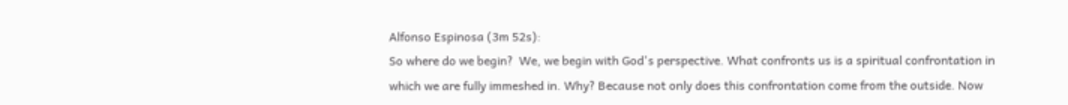Alfonso Espinosa (3m 52s):
So where do we begin?  We, we begin with God's perspective. What confronts us is a spiritual confrontation in which we are fully immeshed in. Why? Because not only does this confrontation come from the outside. Now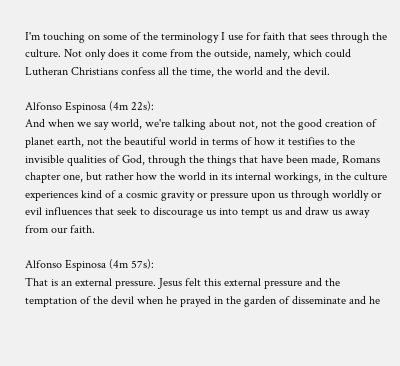I'm touching on some of the terminology I use for faith that sees through the culture. Not only does it come from the outside, namely, which could Lutheran Christians confess all the time, the world and the devil.

Alfonso Espinosa (4m 22s):
And when we say world, we're talking about not, not the good creation of planet earth, not the beautiful world in terms of how it testifies to the invisible qualities of God, through the things that have been made, Romans chapter one, but rather how the world in its internal workings, in the culture experiences kind of a cosmic gravity or pressure upon us through worldly or evil influences that seek to discourage us into tempt us and draw us away from our faith.

Alfonso Espinosa (4m 57s):
That is an external pressure. Jesus felt this external pressure and the temptation of the devil when he prayed in the garden of disseminate and he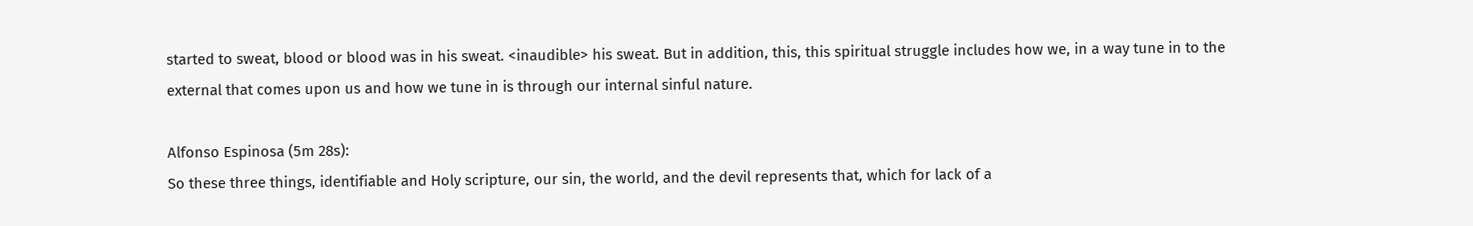started to sweat, blood or blood was in his sweat. <inaudible> his sweat. But in addition, this, this spiritual struggle includes how we, in a way tune in to the external that comes upon us and how we tune in is through our internal sinful nature.

Alfonso Espinosa (5m 28s):
So these three things, identifiable and Holy scripture, our sin, the world, and the devil represents that, which for lack of a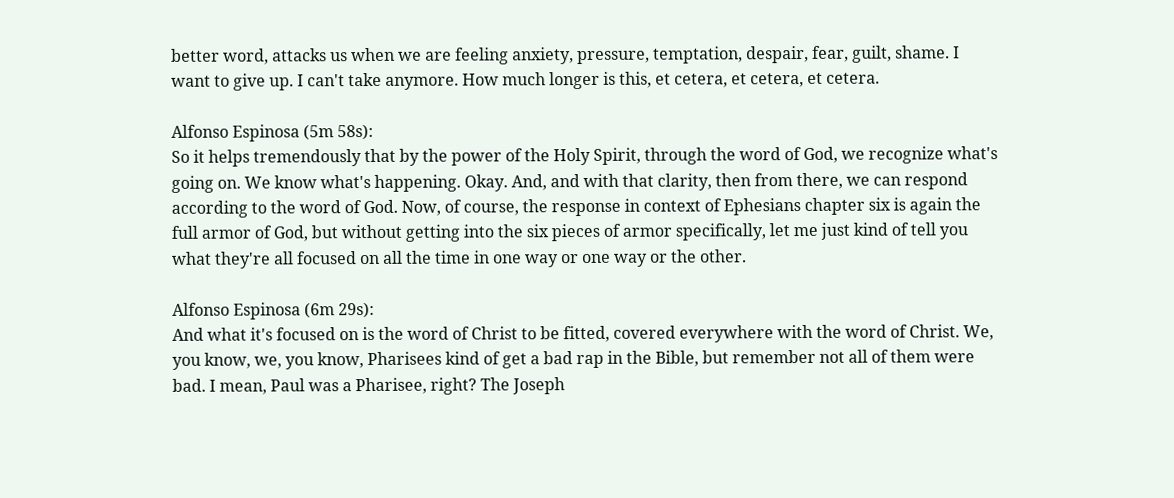better word, attacks us when we are feeling anxiety, pressure, temptation, despair, fear, guilt, shame. I want to give up. I can't take anymore. How much longer is this, et cetera, et cetera, et cetera.

Alfonso Espinosa (5m 58s):
So it helps tremendously that by the power of the Holy Spirit, through the word of God, we recognize what's going on. We know what's happening. Okay. And, and with that clarity, then from there, we can respond according to the word of God. Now, of course, the response in context of Ephesians chapter six is again the full armor of God, but without getting into the six pieces of armor specifically, let me just kind of tell you what they're all focused on all the time in one way or one way or the other.

Alfonso Espinosa (6m 29s):
And what it's focused on is the word of Christ to be fitted, covered everywhere with the word of Christ. We, you know, we, you know, Pharisees kind of get a bad rap in the Bible, but remember not all of them were bad. I mean, Paul was a Pharisee, right? The Joseph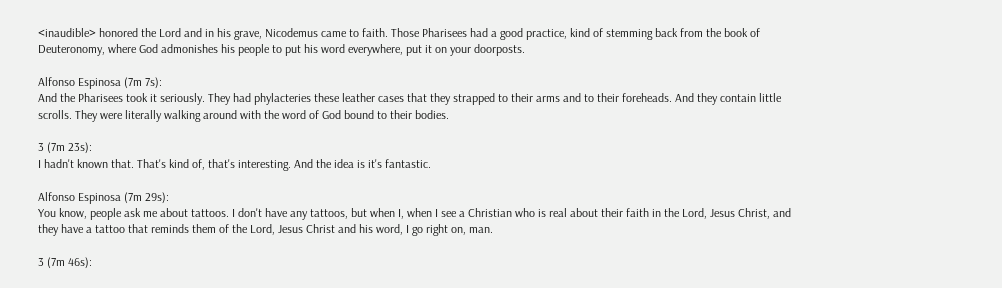<inaudible> honored the Lord and in his grave, Nicodemus came to faith. Those Pharisees had a good practice, kind of stemming back from the book of Deuteronomy, where God admonishes his people to put his word everywhere, put it on your doorposts.

Alfonso Espinosa (7m 7s):
And the Pharisees took it seriously. They had phylacteries these leather cases that they strapped to their arms and to their foreheads. And they contain little scrolls. They were literally walking around with the word of God bound to their bodies.

3 (7m 23s):
I hadn't known that. That's kind of, that's interesting. And the idea is it's fantastic.

Alfonso Espinosa (7m 29s):
You know, people ask me about tattoos. I don't have any tattoos, but when I, when I see a Christian who is real about their faith in the Lord, Jesus Christ, and they have a tattoo that reminds them of the Lord, Jesus Christ and his word, I go right on, man.

3 (7m 46s):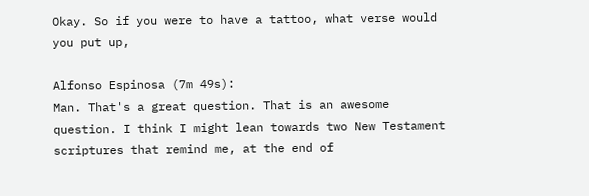Okay. So if you were to have a tattoo, what verse would you put up,

Alfonso Espinosa (7m 49s):
Man. That's a great question. That is an awesome question. I think I might lean towards two New Testament scriptures that remind me, at the end of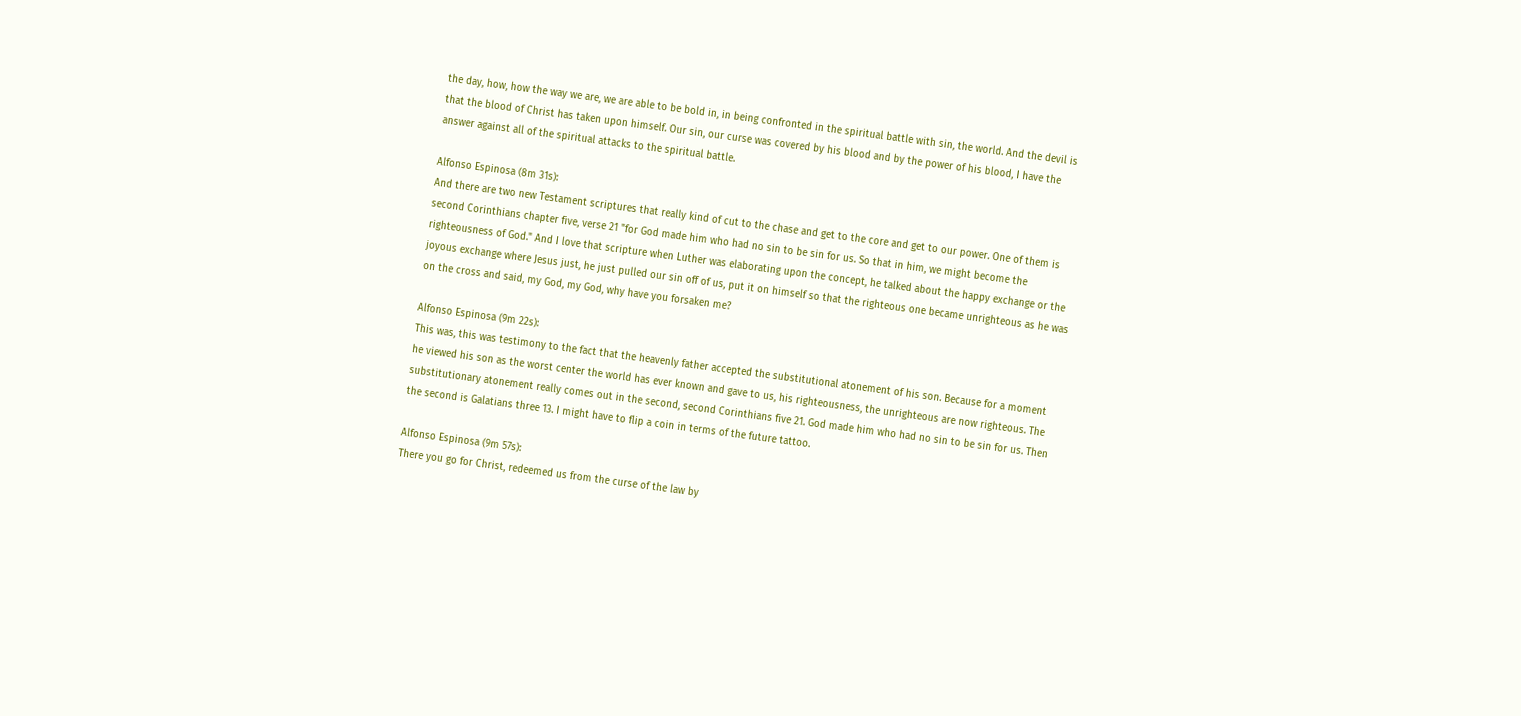the day, how, how the way we are, we are able to be bold in, in being confronted in the spiritual battle with sin, the world. And the devil is that the blood of Christ has taken upon himself. Our sin, our curse was covered by his blood and by the power of his blood, I have the answer against all of the spiritual attacks to the spiritual battle.

Alfonso Espinosa (8m 31s):
And there are two new Testament scriptures that really kind of cut to the chase and get to the core and get to our power. One of them is second Corinthians chapter five, verse 21 "for God made him who had no sin to be sin for us. So that in him, we might become the righteousness of God." And I love that scripture when Luther was elaborating upon the concept, he talked about the happy exchange or the joyous exchange where Jesus just, he just pulled our sin off of us, put it on himself so that the righteous one became unrighteous as he was on the cross and said, my God, my God, why have you forsaken me?

Alfonso Espinosa (9m 22s):
This was, this was testimony to the fact that the heavenly father accepted the substitutional atonement of his son. Because for a moment he viewed his son as the worst center the world has ever known and gave to us, his righteousness, the unrighteous are now righteous. The substitutionary atonement really comes out in the second, second Corinthians five 21. God made him who had no sin to be sin for us. Then the second is Galatians three 13. I might have to flip a coin in terms of the future tattoo.

Alfonso Espinosa (9m 57s):
There you go for Christ, redeemed us from the curse of the law by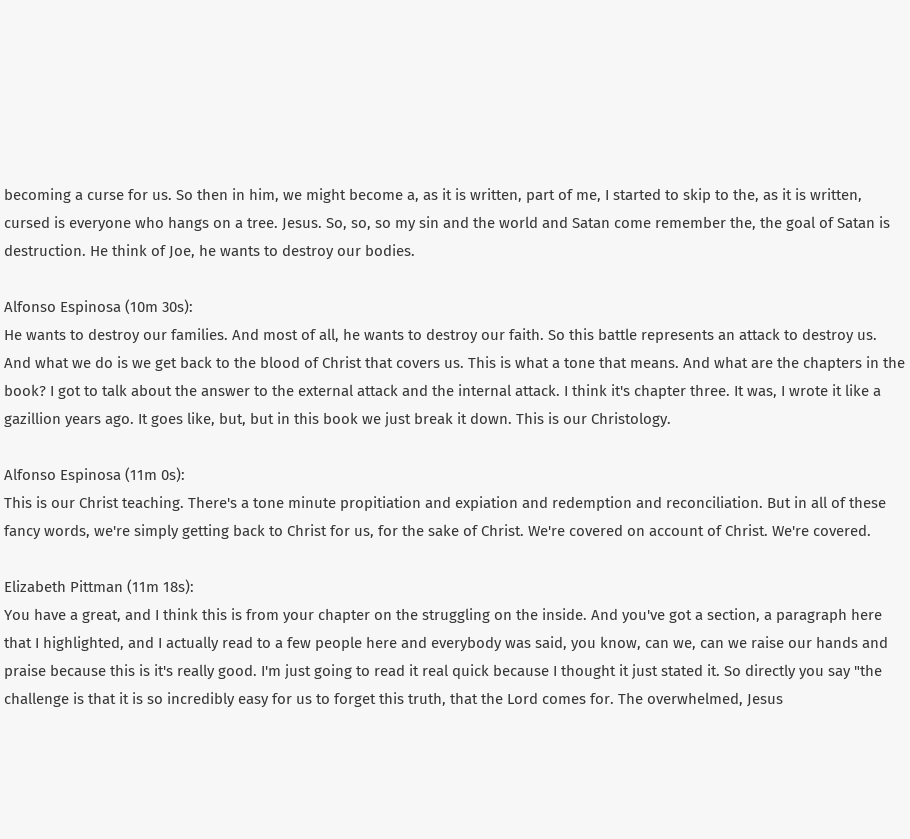becoming a curse for us. So then in him, we might become a, as it is written, part of me, I started to skip to the, as it is written, cursed is everyone who hangs on a tree. Jesus. So, so, so my sin and the world and Satan come remember the, the goal of Satan is destruction. He think of Joe, he wants to destroy our bodies.

Alfonso Espinosa (10m 30s):
He wants to destroy our families. And most of all, he wants to destroy our faith. So this battle represents an attack to destroy us. And what we do is we get back to the blood of Christ that covers us. This is what a tone that means. And what are the chapters in the book? I got to talk about the answer to the external attack and the internal attack. I think it's chapter three. It was, I wrote it like a gazillion years ago. It goes like, but, but in this book we just break it down. This is our Christology.

Alfonso Espinosa (11m 0s):
This is our Christ teaching. There's a tone minute propitiation and expiation and redemption and reconciliation. But in all of these fancy words, we're simply getting back to Christ for us, for the sake of Christ. We're covered on account of Christ. We're covered.

Elizabeth Pittman (11m 18s):
You have a great, and I think this is from your chapter on the struggling on the inside. And you've got a section, a paragraph here that I highlighted, and I actually read to a few people here and everybody was said, you know, can we, can we raise our hands and praise because this is it's really good. I'm just going to read it real quick because I thought it just stated it. So directly you say "the challenge is that it is so incredibly easy for us to forget this truth, that the Lord comes for. The overwhelmed, Jesus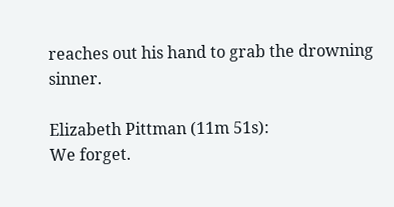reaches out his hand to grab the drowning sinner.

Elizabeth Pittman (11m 51s):
We forget.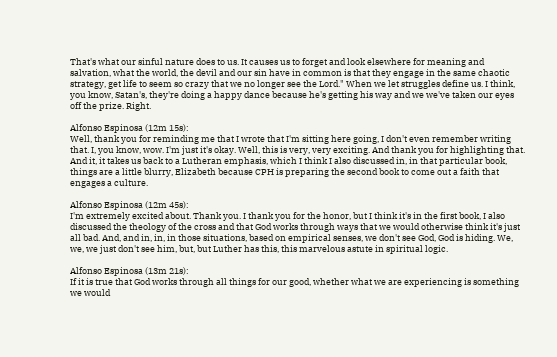That's what our sinful nature does to us. It causes us to forget and look elsewhere for meaning and salvation, what the world, the devil and our sin have in common is that they engage in the same chaotic strategy, get life to seem so crazy that we no longer see the Lord." When we let struggles define us. I think, you know, Satan's, they're doing a happy dance because he's getting his way and we we've taken our eyes off the prize. Right.

Alfonso Espinosa (12m 15s):
Well, thank you for reminding me that I wrote that I'm sitting here going, I don't even remember writing that. I, you know, wow. I'm just it's okay. Well, this is very, very exciting. And thank you for highlighting that. And it, it takes us back to a Lutheran emphasis, which I think I also discussed in, in that particular book, things are a little blurry, Elizabeth because CPH is preparing the second book to come out a faith that engages a culture.

Alfonso Espinosa (12m 45s):
I'm extremely excited about. Thank you. I thank you for the honor, but I think it's in the first book, I also discussed the theology of the cross and that God works through ways that we would otherwise think it's just all bad. And, and in, in, in those situations, based on empirical senses, we don't see God, God is hiding. We, we, we just don't see him, but, but Luther has this, this marvelous astute in spiritual logic.

Alfonso Espinosa (13m 21s):
If it is true that God works through all things for our good, whether what we are experiencing is something we would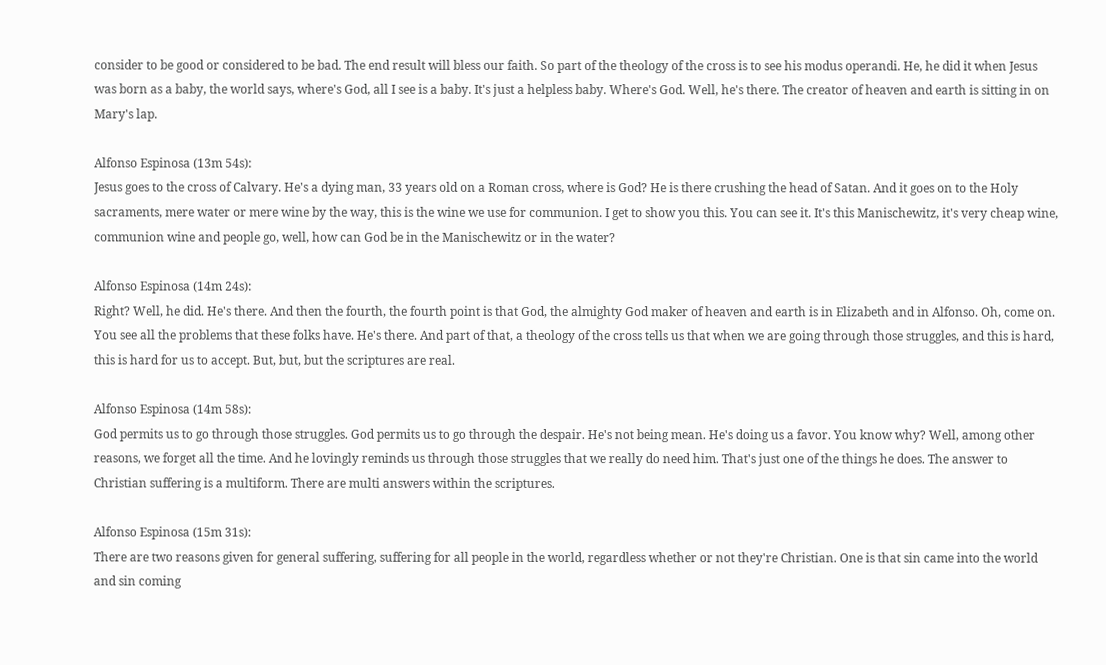consider to be good or considered to be bad. The end result will bless our faith. So part of the theology of the cross is to see his modus operandi. He, he did it when Jesus was born as a baby, the world says, where's God, all I see is a baby. It's just a helpless baby. Where's God. Well, he's there. The creator of heaven and earth is sitting in on Mary's lap.

Alfonso Espinosa (13m 54s):
Jesus goes to the cross of Calvary. He's a dying man, 33 years old on a Roman cross, where is God? He is there crushing the head of Satan. And it goes on to the Holy sacraments, mere water or mere wine by the way, this is the wine we use for communion. I get to show you this. You can see it. It's this Manischewitz, it's very cheap wine,  communion wine and people go, well, how can God be in the Manischewitz or in the water?

Alfonso Espinosa (14m 24s):
Right? Well, he did. He's there. And then the fourth, the fourth point is that God, the almighty God maker of heaven and earth is in Elizabeth and in Alfonso. Oh, come on. You see all the problems that these folks have. He's there. And part of that, a theology of the cross tells us that when we are going through those struggles, and this is hard, this is hard for us to accept. But, but, but the scriptures are real.

Alfonso Espinosa (14m 58s):
God permits us to go through those struggles. God permits us to go through the despair. He's not being mean. He's doing us a favor. You know why? Well, among other reasons, we forget all the time. And he lovingly reminds us through those struggles that we really do need him. That's just one of the things he does. The answer to Christian suffering is a multiform. There are multi answers within the scriptures.

Alfonso Espinosa (15m 31s):
There are two reasons given for general suffering, suffering for all people in the world, regardless whether or not they're Christian. One is that sin came into the world and sin coming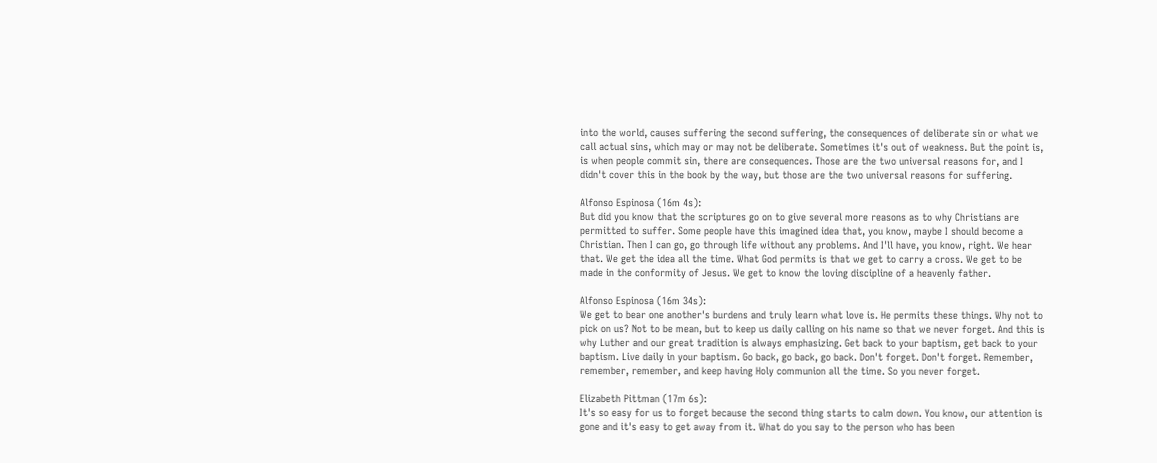into the world, causes suffering the second suffering, the consequences of deliberate sin or what we call actual sins, which may or may not be deliberate. Sometimes it's out of weakness. But the point is, is when people commit sin, there are consequences. Those are the two universal reasons for, and I didn't cover this in the book by the way, but those are the two universal reasons for suffering.

Alfonso Espinosa (16m 4s):
But did you know that the scriptures go on to give several more reasons as to why Christians are permitted to suffer. Some people have this imagined idea that, you know, maybe I should become a Christian. Then I can go, go through life without any problems. And I'll have, you know, right. We hear that. We get the idea all the time. What God permits is that we get to carry a cross. We get to be made in the conformity of Jesus. We get to know the loving discipline of a heavenly father.

Alfonso Espinosa (16m 34s):
We get to bear one another's burdens and truly learn what love is. He permits these things. Why not to pick on us? Not to be mean, but to keep us daily calling on his name so that we never forget. And this is why Luther and our great tradition is always emphasizing. Get back to your baptism, get back to your baptism. Live daily in your baptism. Go back, go back, go back. Don't forget. Don't forget. Remember, remember, remember, and keep having Holy communion all the time. So you never forget.

Elizabeth Pittman (17m 6s):
It's so easy for us to forget because the second thing starts to calm down. You know, our attention is gone and it's easy to get away from it. What do you say to the person who has been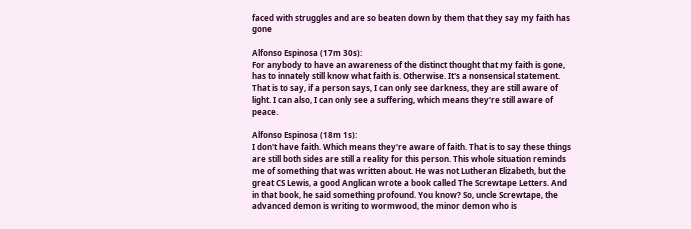faced with struggles and are so beaten down by them that they say my faith has gone

Alfonso Espinosa (17m 30s):
For anybody to have an awareness of the distinct thought that my faith is gone, has to innately still know what faith is. Otherwise. It's a nonsensical statement. That is to say, if a person says, I can only see darkness, they are still aware of light. I can also, I can only see a suffering, which means they're still aware of peace.

Alfonso Espinosa (18m 1s):
I don't have faith. Which means they're aware of faith. That is to say these things are still both sides are still a reality for this person. This whole situation reminds me of something that was written about. He was not Lutheran Elizabeth, but the great CS Lewis, a good Anglican wrote a book called The Screwtape Letters. And in that book, he said something profound. You know? So, uncle Screwtape, the advanced demon is writing to wormwood, the minor demon who is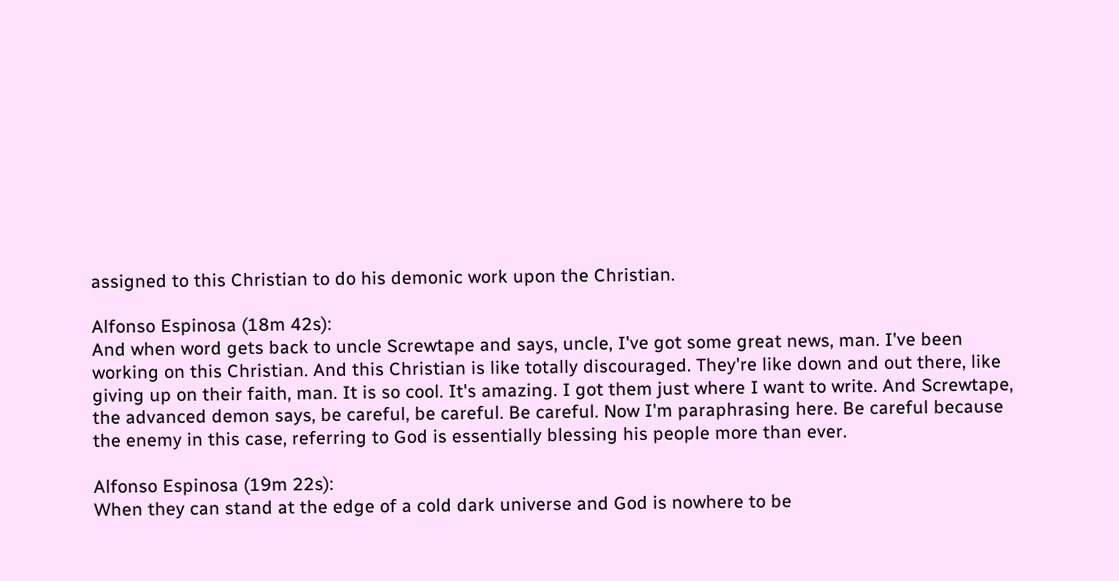assigned to this Christian to do his demonic work upon the Christian.

Alfonso Espinosa (18m 42s):
And when word gets back to uncle Screwtape and says, uncle, I've got some great news, man. I've been working on this Christian. And this Christian is like totally discouraged. They're like down and out there, like giving up on their faith, man. It is so cool. It's amazing. I got them just where I want to write. And Screwtape, the advanced demon says, be careful, be careful. Be careful. Now I'm paraphrasing here. Be careful because the enemy in this case, referring to God is essentially blessing his people more than ever.

Alfonso Espinosa (19m 22s):
When they can stand at the edge of a cold dark universe and God is nowhere to be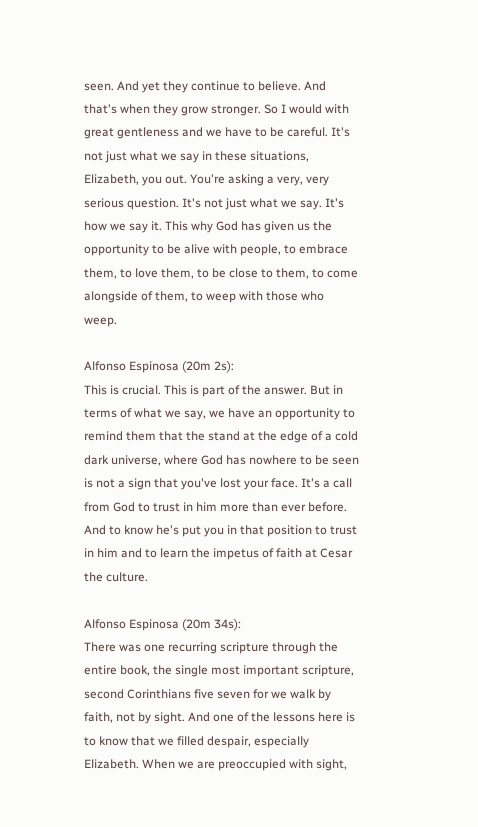seen. And yet they continue to believe. And that's when they grow stronger. So I would with great gentleness and we have to be careful. It's not just what we say in these situations, Elizabeth, you out. You're asking a very, very serious question. It's not just what we say. It's how we say it. This why God has given us the opportunity to be alive with people, to embrace them, to love them, to be close to them, to come alongside of them, to weep with those who weep.

Alfonso Espinosa (20m 2s):
This is crucial. This is part of the answer. But in terms of what we say, we have an opportunity to remind them that the stand at the edge of a cold dark universe, where God has nowhere to be seen is not a sign that you've lost your face. It's a call from God to trust in him more than ever before. And to know he's put you in that position to trust in him and to learn the impetus of faith at Cesar the culture.

Alfonso Espinosa (20m 34s):
There was one recurring scripture through the entire book, the single most important scripture, second Corinthians five seven for we walk by faith, not by sight. And one of the lessons here is to know that we filled despair, especially Elizabeth. When we are preoccupied with sight,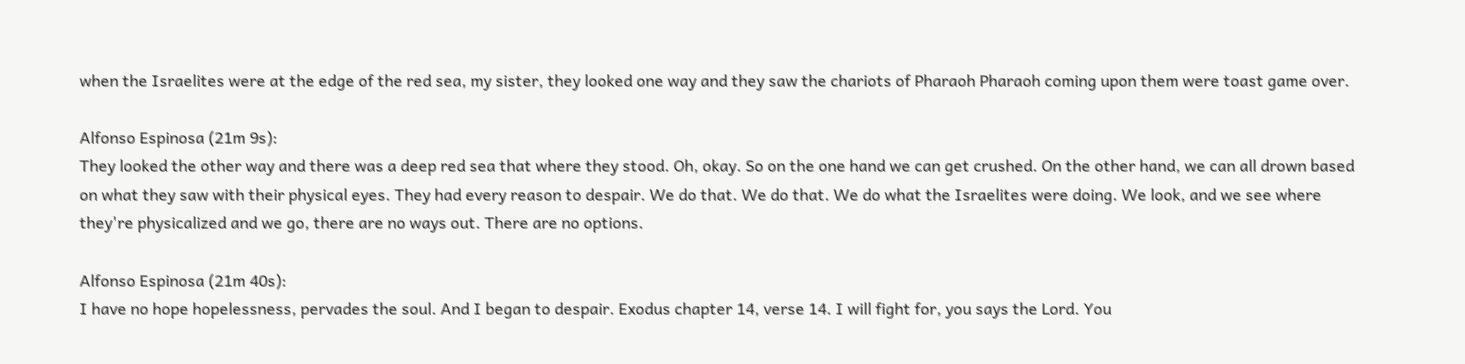when the Israelites were at the edge of the red sea, my sister, they looked one way and they saw the chariots of Pharaoh Pharaoh coming upon them were toast game over.

Alfonso Espinosa (21m 9s):
They looked the other way and there was a deep red sea that where they stood. Oh, okay. So on the one hand we can get crushed. On the other hand, we can all drown based on what they saw with their physical eyes. They had every reason to despair. We do that. We do that. We do what the Israelites were doing. We look, and we see where they're physicalized and we go, there are no ways out. There are no options.

Alfonso Espinosa (21m 40s):
I have no hope hopelessness, pervades the soul. And I began to despair. Exodus chapter 14, verse 14. I will fight for, you says the Lord. You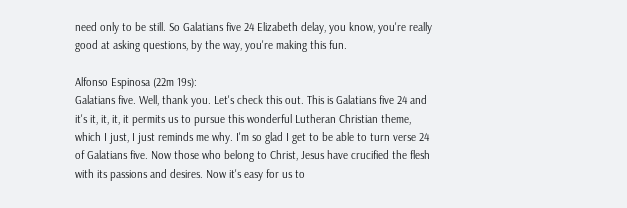need only to be still. So Galatians five 24 Elizabeth delay, you know, you're really good at asking questions, by the way, you're making this fun.

Alfonso Espinosa (22m 19s):
Galatians five. Well, thank you. Let's check this out. This is Galatians five 24 and it's it, it, it, it permits us to pursue this wonderful Lutheran Christian theme, which I just, I just reminds me why. I'm so glad I get to be able to turn verse 24 of Galatians five. Now those who belong to Christ, Jesus have crucified the flesh with its passions and desires. Now it's easy for us to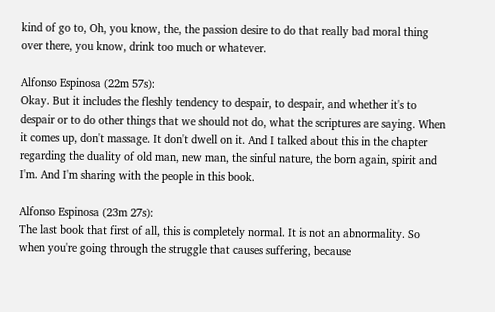kind of go to, Oh, you know, the, the passion desire to do that really bad moral thing over there, you know, drink too much or whatever.

Alfonso Espinosa (22m 57s):
Okay. But it includes the fleshly tendency to despair, to despair, and whether it's to despair or to do other things that we should not do, what the scriptures are saying. When it comes up, don't massage. It don't dwell on it. And I talked about this in the chapter regarding the duality of old man, new man, the sinful nature, the born again, spirit and I'm. And I'm sharing with the people in this book.

Alfonso Espinosa (23m 27s):
The last book that first of all, this is completely normal. It is not an abnormality. So when you're going through the struggle that causes suffering, because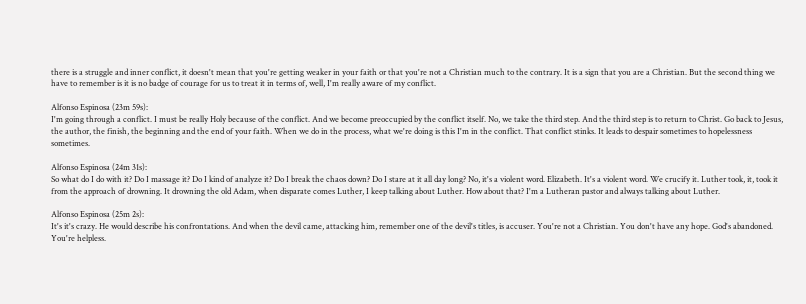there is a struggle and inner conflict, it doesn't mean that you're getting weaker in your faith or that you're not a Christian much to the contrary. It is a sign that you are a Christian. But the second thing we have to remember is it is no badge of courage for us to treat it in terms of, well, I'm really aware of my conflict.

Alfonso Espinosa (23m 59s):
I'm going through a conflict. I must be really Holy because of the conflict. And we become preoccupied by the conflict itself. No, we take the third step. And the third step is to return to Christ. Go back to Jesus, the author, the finish, the beginning and the end of your faith. When we do in the process, what we're doing is this I'm in the conflict. That conflict stinks. It leads to despair sometimes to hopelessness sometimes.

Alfonso Espinosa (24m 31s):
So what do I do with it? Do I massage it? Do I kind of analyze it? Do I break the chaos down? Do I stare at it all day long? No, it's a violent word. Elizabeth. It's a violent word. We crucify it. Luther took, it, took it from the approach of drowning. It drowning the old Adam, when disparate comes Luther, I keep talking about Luther. How about that? I'm a Lutheran pastor and always talking about Luther.

Alfonso Espinosa (25m 2s):
It's it's crazy. He would describe his confrontations. And when the devil came, attacking him, remember one of the devil's titles, is accuser. You're not a Christian. You don't have any hope. God's abandoned. You're helpless.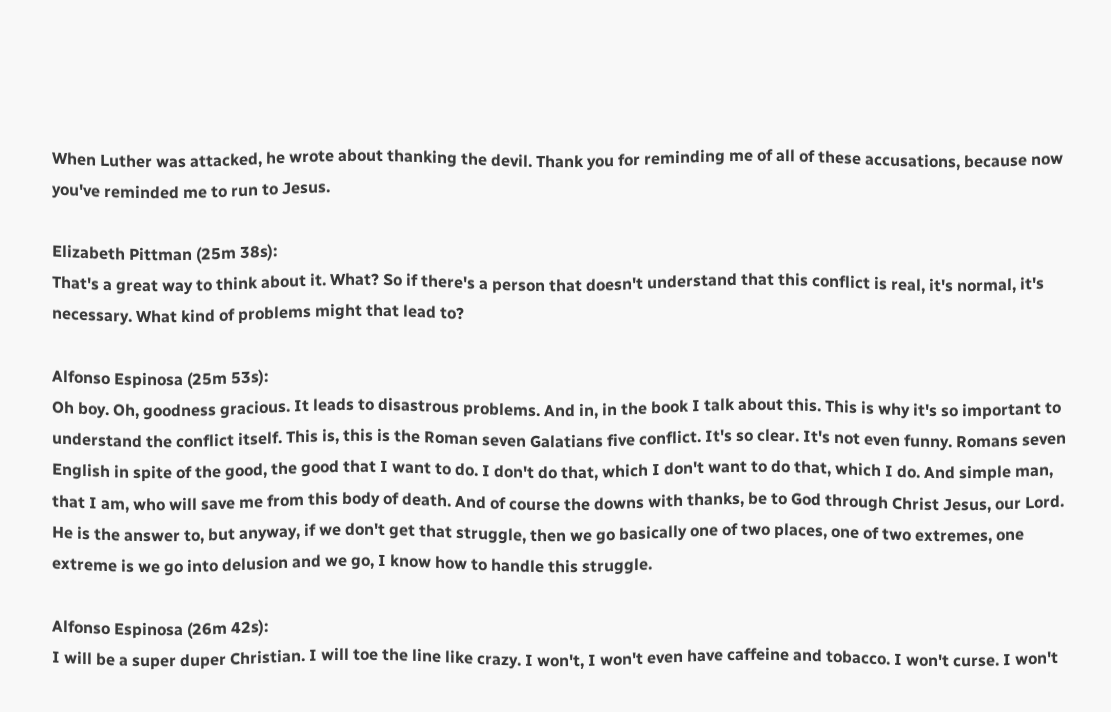When Luther was attacked, he wrote about thanking the devil. Thank you for reminding me of all of these accusations, because now you've reminded me to run to Jesus.

Elizabeth Pittman (25m 38s):
That's a great way to think about it. What? So if there's a person that doesn't understand that this conflict is real, it's normal, it's necessary. What kind of problems might that lead to?

Alfonso Espinosa (25m 53s):
Oh boy. Oh, goodness gracious. It leads to disastrous problems. And in, in the book I talk about this. This is why it's so important to understand the conflict itself. This is, this is the Roman seven Galatians five conflict. It's so clear. It's not even funny. Romans seven English in spite of the good, the good that I want to do. I don't do that, which I don't want to do that, which I do. And simple man, that I am, who will save me from this body of death. And of course the downs with thanks, be to God through Christ Jesus, our Lord. He is the answer to, but anyway, if we don't get that struggle, then we go basically one of two places, one of two extremes, one extreme is we go into delusion and we go, I know how to handle this struggle.

Alfonso Espinosa (26m 42s):
I will be a super duper Christian. I will toe the line like crazy. I won't, I won't even have caffeine and tobacco. I won't curse. I won't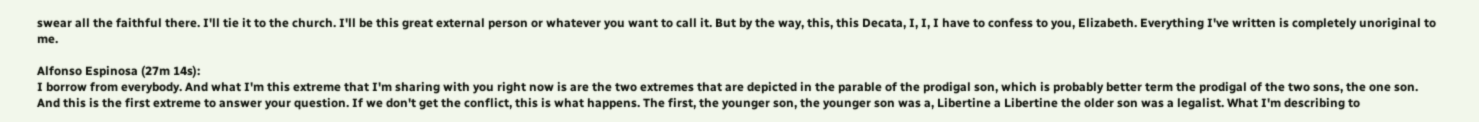swear all the faithful there. I'll tie it to the church. I'll be this great external person or whatever you want to call it. But by the way, this, this Decata, I, I, I have to confess to you, Elizabeth. Everything I've written is completely unoriginal to me.

Alfonso Espinosa (27m 14s):
I borrow from everybody. And what I'm this extreme that I'm sharing with you right now is are the two extremes that are depicted in the parable of the prodigal son, which is probably better term the prodigal of the two sons, the one son. And this is the first extreme to answer your question. If we don't get the conflict, this is what happens. The first, the younger son, the younger son was a, Libertine a Libertine the older son was a legalist. What I'm describing to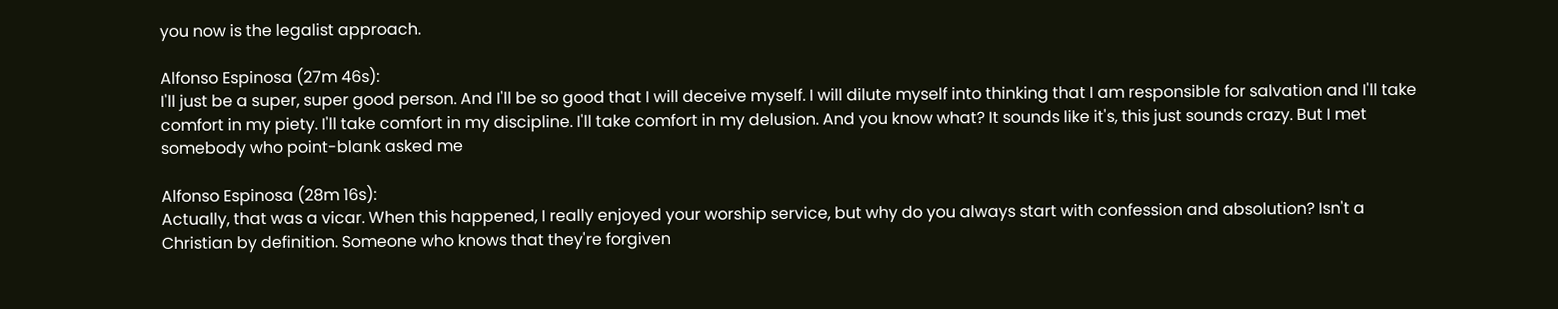you now is the legalist approach.

Alfonso Espinosa (27m 46s):
I'll just be a super, super good person. And I'll be so good that I will deceive myself. I will dilute myself into thinking that I am responsible for salvation and I'll take comfort in my piety. I'll take comfort in my discipline. I'll take comfort in my delusion. And you know what? It sounds like it's, this just sounds crazy. But I met somebody who point-blank asked me

Alfonso Espinosa (28m 16s):
Actually, that was a vicar. When this happened, I really enjoyed your worship service, but why do you always start with confession and absolution? Isn't a Christian by definition. Someone who knows that they're forgiven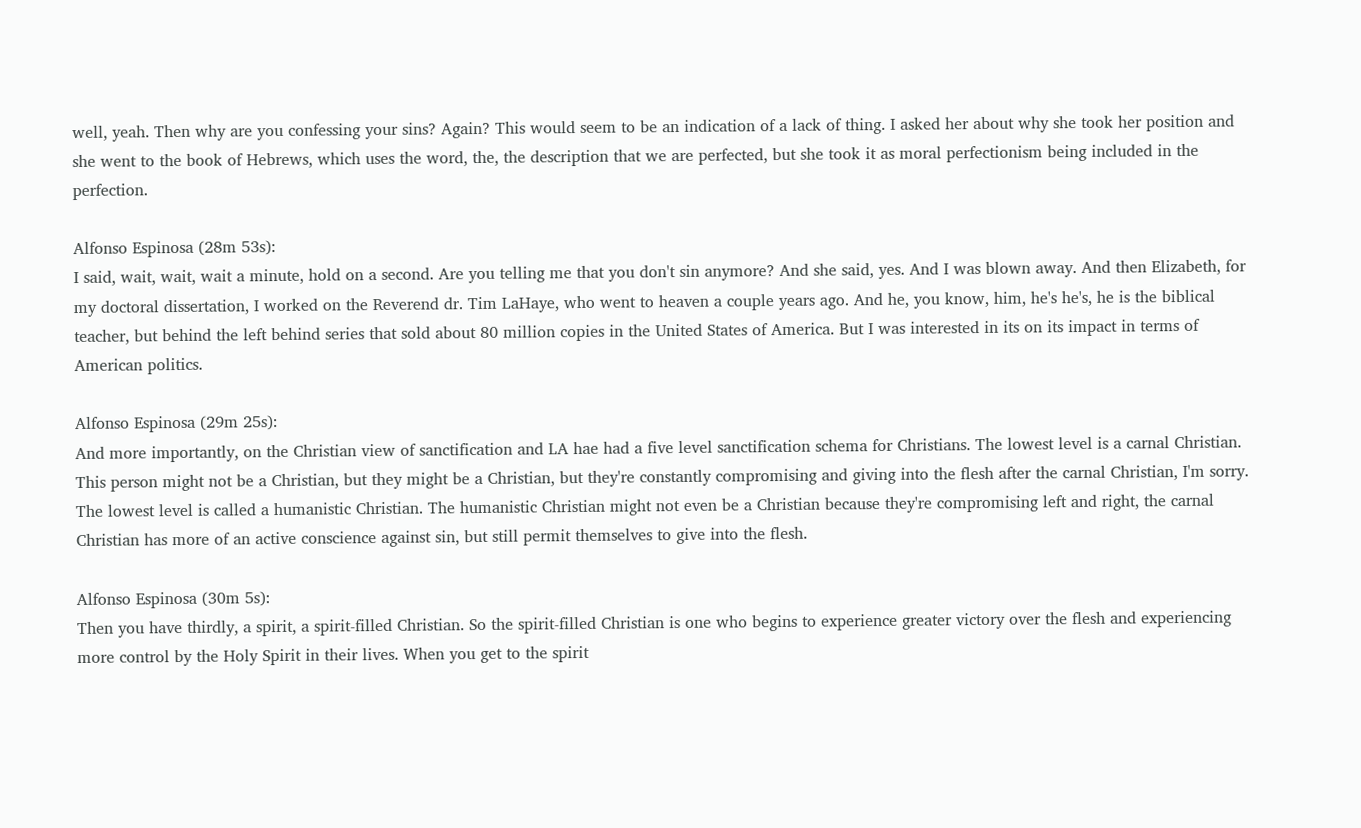well, yeah. Then why are you confessing your sins? Again? This would seem to be an indication of a lack of thing. I asked her about why she took her position and she went to the book of Hebrews, which uses the word, the, the description that we are perfected, but she took it as moral perfectionism being included in the perfection.

Alfonso Espinosa (28m 53s):
I said, wait, wait, wait a minute, hold on a second. Are you telling me that you don't sin anymore? And she said, yes. And I was blown away. And then Elizabeth, for my doctoral dissertation, I worked on the Reverend dr. Tim LaHaye, who went to heaven a couple years ago. And he, you know, him, he's he's, he is the biblical teacher, but behind the left behind series that sold about 80 million copies in the United States of America. But I was interested in its on its impact in terms of American politics.

Alfonso Espinosa (29m 25s):
And more importantly, on the Christian view of sanctification and LA hae had a five level sanctification schema for Christians. The lowest level is a carnal Christian. This person might not be a Christian, but they might be a Christian, but they're constantly compromising and giving into the flesh after the carnal Christian, I'm sorry. The lowest level is called a humanistic Christian. The humanistic Christian might not even be a Christian because they're compromising left and right, the carnal Christian has more of an active conscience against sin, but still permit themselves to give into the flesh.

Alfonso Espinosa (30m 5s):
Then you have thirdly, a spirit, a spirit-filled Christian. So the spirit-filled Christian is one who begins to experience greater victory over the flesh and experiencing more control by the Holy Spirit in their lives. When you get to the spirit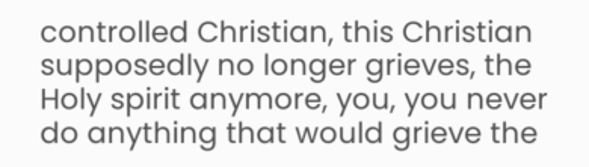controlled Christian, this Christian supposedly no longer grieves, the Holy spirit anymore, you, you never do anything that would grieve the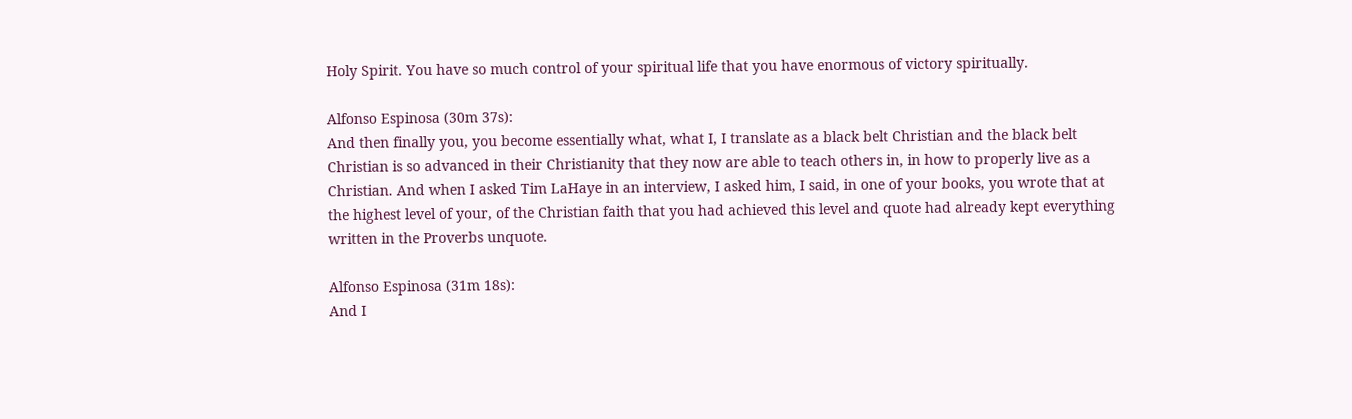Holy Spirit. You have so much control of your spiritual life that you have enormous of victory spiritually.

Alfonso Espinosa (30m 37s):
And then finally you, you become essentially what, what I, I translate as a black belt Christian and the black belt Christian is so advanced in their Christianity that they now are able to teach others in, in how to properly live as a Christian. And when I asked Tim LaHaye in an interview, I asked him, I said, in one of your books, you wrote that at the highest level of your, of the Christian faith that you had achieved this level and quote had already kept everything written in the Proverbs unquote.

Alfonso Espinosa (31m 18s):
And I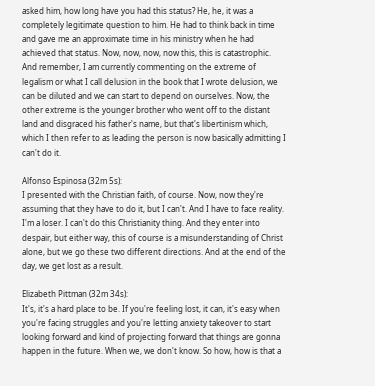asked him, how long have you had this status? He, he, it was a completely legitimate question to him. He had to think back in time and gave me an approximate time in his ministry when he had achieved that status. Now, now, now, now this, this is catastrophic. And remember, I am currently commenting on the extreme of legalism or what I call delusion in the book that I wrote delusion, we can be diluted and we can start to depend on ourselves. Now, the other extreme is the younger brother who went off to the distant land and disgraced his father's name, but that's libertinism which, which I then refer to as leading the person is now basically admitting I can't do it.

Alfonso Espinosa (32m 5s):
I presented with the Christian faith, of course. Now, now they're assuming that they have to do it, but I can't. And I have to face reality. I'm a loser. I can't do this Christianity thing. And they enter into despair, but either way, this of course is a misunderstanding of Christ alone, but we go these two different directions. And at the end of the day, we get lost as a result.

Elizabeth Pittman (32m 34s):
It's, it's a hard place to be. If you're feeling lost, it can, it's easy when you're facing struggles and you're letting anxiety takeover to start looking forward and kind of projecting forward that things are gonna happen in the future. When we, we don't know. So how, how is that a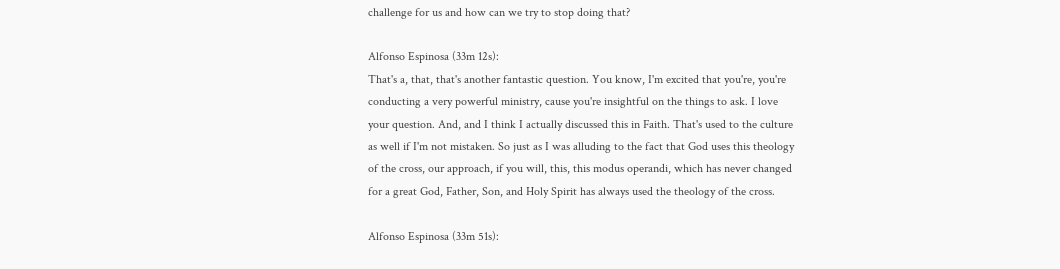challenge for us and how can we try to stop doing that?

Alfonso Espinosa (33m 12s):
That's a, that, that's another fantastic question. You know, I'm excited that you're, you're conducting a very powerful ministry, cause you're insightful on the things to ask. I love your question. And, and I think I actually discussed this in Faith. That's used to the culture as well if I'm not mistaken. So just as I was alluding to the fact that God uses this theology of the cross, our approach, if you will, this, this modus operandi, which has never changed for a great God, Father, Son, and Holy Spirit has always used the theology of the cross.

Alfonso Espinosa (33m 51s):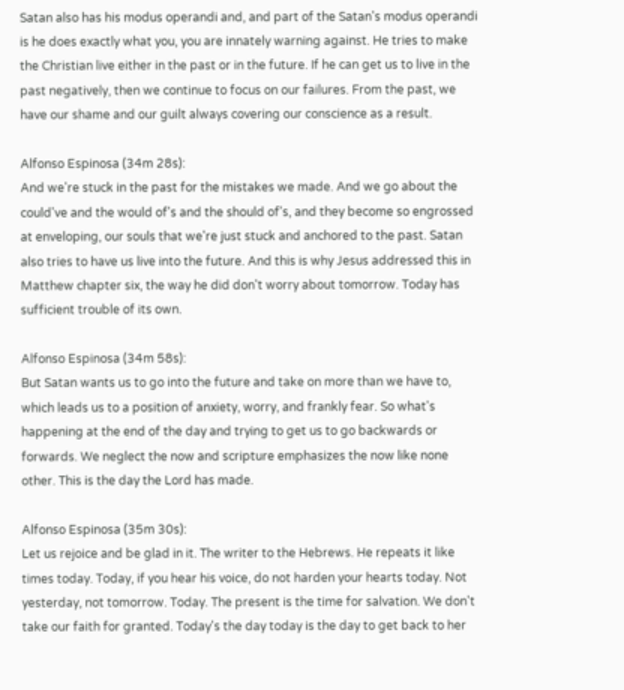Satan also has his modus operandi and, and part of the Satan's modus operandi is he does exactly what you, you are innately warning against. He tries to make the Christian live either in the past or in the future. If he can get us to live in the past negatively, then we continue to focus on our failures. From the past, we have our shame and our guilt always covering our conscience as a result.

Alfonso Espinosa (34m 28s):
And we're stuck in the past for the mistakes we made. And we go about the could've and the would of's and the should of's, and they become so engrossed at enveloping, our souls that we're just stuck and anchored to the past. Satan also tries to have us live into the future. And this is why Jesus addressed this in Matthew chapter six, the way he did don't worry about tomorrow. Today has sufficient trouble of its own.

Alfonso Espinosa (34m 58s):
But Satan wants us to go into the future and take on more than we have to, which leads us to a position of anxiety, worry, and frankly fear. So what's happening at the end of the day and trying to get us to go backwards or forwards. We neglect the now and scripture emphasizes the now like none other. This is the day the Lord has made.

Alfonso Espinosa (35m 30s):
Let us rejoice and be glad in it. The writer to the Hebrews. He repeats it like times today. Today, if you hear his voice, do not harden your hearts today. Not yesterday, not tomorrow. Today. The present is the time for salvation. We don't take our faith for granted. Today's the day today is the day to get back to her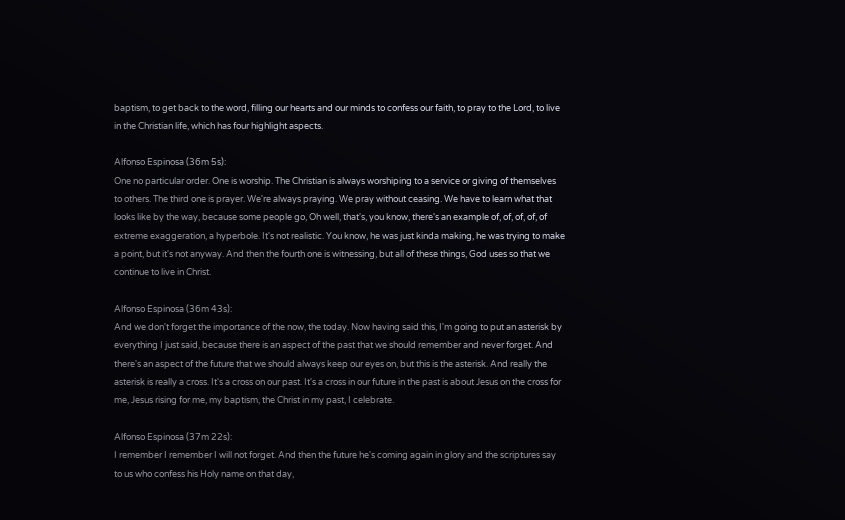baptism, to get back to the word, filling our hearts and our minds to confess our faith, to pray to the Lord, to live in the Christian life, which has four highlight aspects.

Alfonso Espinosa (36m 5s):
One no particular order. One is worship. The Christian is always worshiping to a service or giving of themselves to others. The third one is prayer. We're always praying. We pray without ceasing. We have to learn what that looks like by the way, because some people go, Oh well, that's, you know, there's an example of, of, of, of, of extreme exaggeration, a hyperbole. It's not realistic. You know, he was just kinda making, he was trying to make a point, but it's not anyway. And then the fourth one is witnessing, but all of these things, God uses so that we continue to live in Christ.

Alfonso Espinosa (36m 43s):
And we don't forget the importance of the now, the today. Now having said this, I'm going to put an asterisk by everything I just said, because there is an aspect of the past that we should remember and never forget. And there's an aspect of the future that we should always keep our eyes on, but this is the asterisk. And really the asterisk is really a cross. It's a cross on our past. It's a cross in our future in the past is about Jesus on the cross for me, Jesus rising for me, my baptism, the Christ in my past, I celebrate.

Alfonso Espinosa (37m 22s):
I remember I remember I will not forget. And then the future he's coming again in glory and the scriptures say to us who confess his Holy name on that day,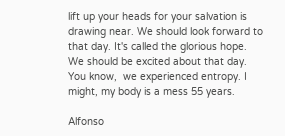lift up your heads for your salvation is drawing near. We should look forward to that day. It's called the glorious hope. We should be excited about that day. You know,  we experienced entropy. I might, my body is a mess 55 years.

Alfonso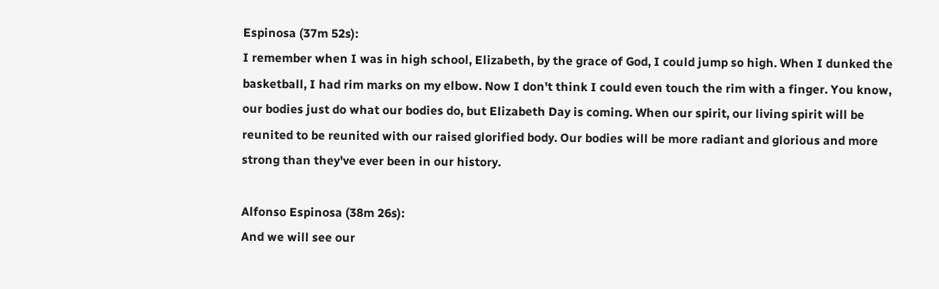Espinosa (37m 52s):
I remember when I was in high school, Elizabeth, by the grace of God, I could jump so high. When I dunked the basketball, I had rim marks on my elbow. Now I don't think I could even touch the rim with a finger. You know, our bodies just do what our bodies do, but Elizabeth Day is coming. When our spirit, our living spirit will be reunited to be reunited with our raised glorified body. Our bodies will be more radiant and glorious and more strong than they've ever been in our history.

Alfonso Espinosa (38m 26s):
And we will see our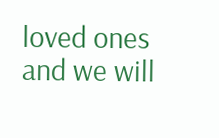loved ones and we will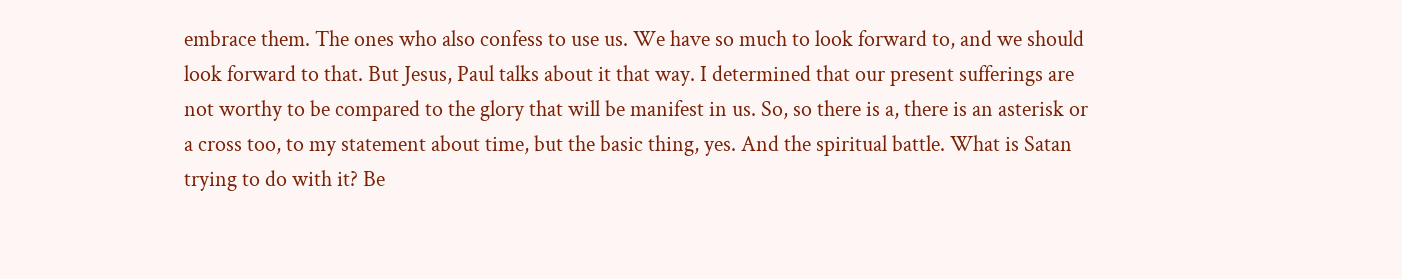embrace them. The ones who also confess to use us. We have so much to look forward to, and we should look forward to that. But Jesus, Paul talks about it that way. I determined that our present sufferings are not worthy to be compared to the glory that will be manifest in us. So, so there is a, there is an asterisk or a cross too, to my statement about time, but the basic thing, yes. And the spiritual battle. What is Satan trying to do with it? Be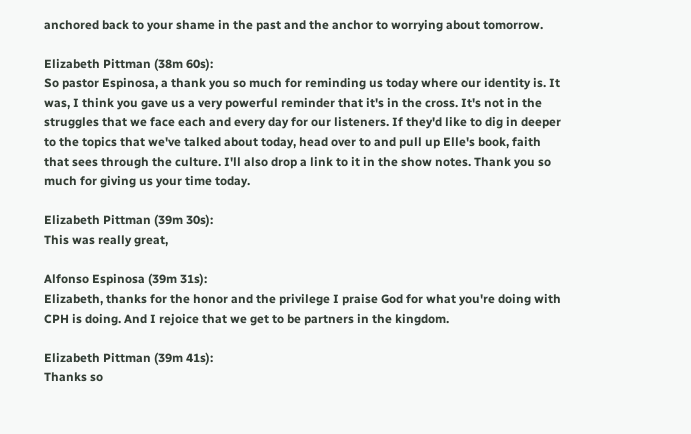anchored back to your shame in the past and the anchor to worrying about tomorrow.

Elizabeth Pittman (38m 60s):
So pastor Espinosa, a thank you so much for reminding us today where our identity is. It was, I think you gave us a very powerful reminder that it's in the cross. It's not in the struggles that we face each and every day for our listeners. If they'd like to dig in deeper to the topics that we've talked about today, head over to and pull up Elle's book, faith that sees through the culture. I'll also drop a link to it in the show notes. Thank you so much for giving us your time today.

Elizabeth Pittman (39m 30s):
This was really great,

Alfonso Espinosa (39m 31s):
Elizabeth, thanks for the honor and the privilege I praise God for what you're doing with CPH is doing. And I rejoice that we get to be partners in the kingdom.

Elizabeth Pittman (39m 41s):
Thanks so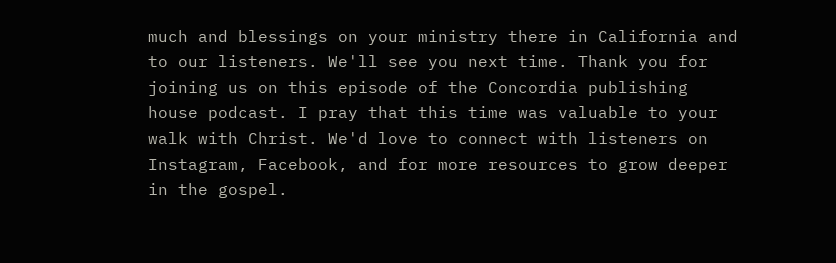much and blessings on your ministry there in California and to our listeners. We'll see you next time. Thank you for joining us on this episode of the Concordia publishing house podcast. I pray that this time was valuable to your walk with Christ. We'd love to connect with listeners on Instagram, Facebook, and for more resources to grow deeper in the gospel.